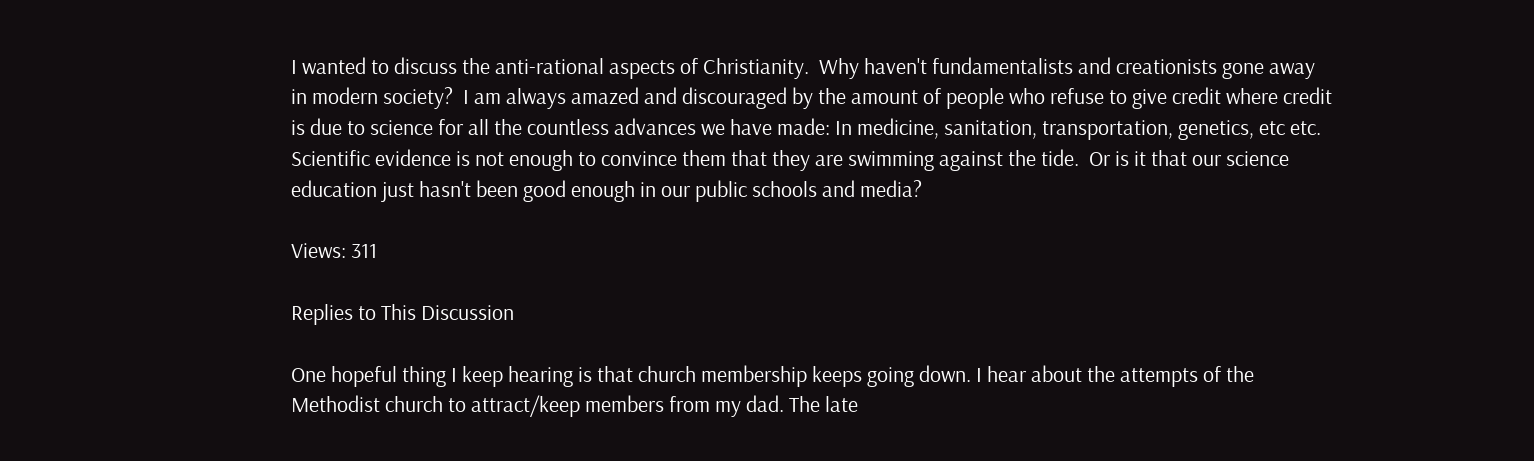I wanted to discuss the anti-rational aspects of Christianity.  Why haven't fundamentalists and creationists gone away in modern society?  I am always amazed and discouraged by the amount of people who refuse to give credit where credit is due to science for all the countless advances we have made: In medicine, sanitation, transportation, genetics, etc etc.   Scientific evidence is not enough to convince them that they are swimming against the tide.  Or is it that our science education just hasn't been good enough in our public schools and media?

Views: 311

Replies to This Discussion

One hopeful thing I keep hearing is that church membership keeps going down. I hear about the attempts of the Methodist church to attract/keep members from my dad. The late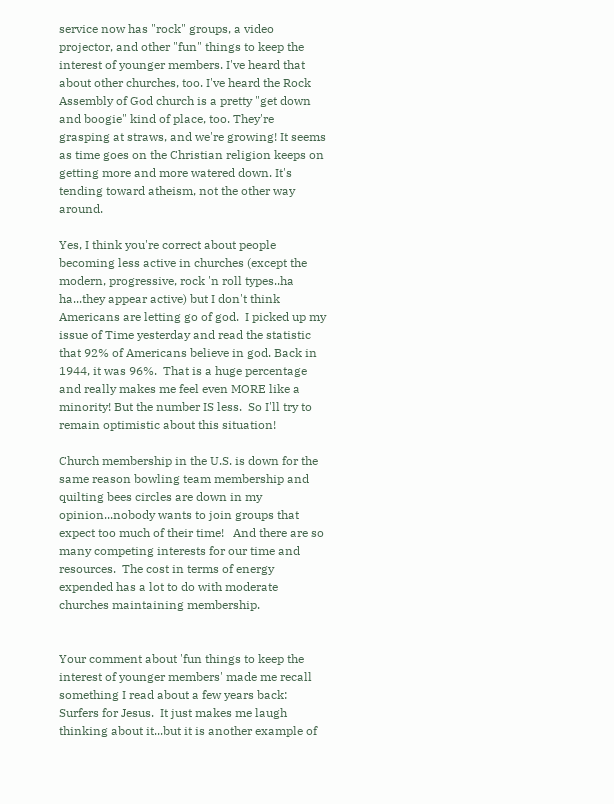service now has "rock" groups, a video projector, and other "fun" things to keep the interest of younger members. I've heard that about other churches, too. I've heard the Rock Assembly of God church is a pretty "get down and boogie" kind of place, too. They're grasping at straws, and we're growing! It seems as time goes on the Christian religion keeps on getting more and more watered down. It's tending toward atheism, not the other way around.

Yes, I think you're correct about people becoming less active in churches (except the modern, progressive, rock 'n roll types..ha ha...they appear active) but I don't think Americans are letting go of god.  I picked up my issue of Time yesterday and read the statistic that 92% of Americans believe in god. Back in 1944, it was 96%.  That is a huge percentage and really makes me feel even MORE like a minority! But the number IS less.  So I'll try to remain optimistic about this situation!

Church membership in the U.S. is down for the same reason bowling team membership and quilting bees circles are down in my opinion...nobody wants to join groups that expect too much of their time!   And there are so many competing interests for our time and resources.  The cost in terms of energy expended has a lot to do with moderate churches maintaining membership.


Your comment about 'fun things to keep the interest of younger members' made me recall something I read about a few years back: Surfers for Jesus.  It just makes me laugh thinking about it...but it is another example of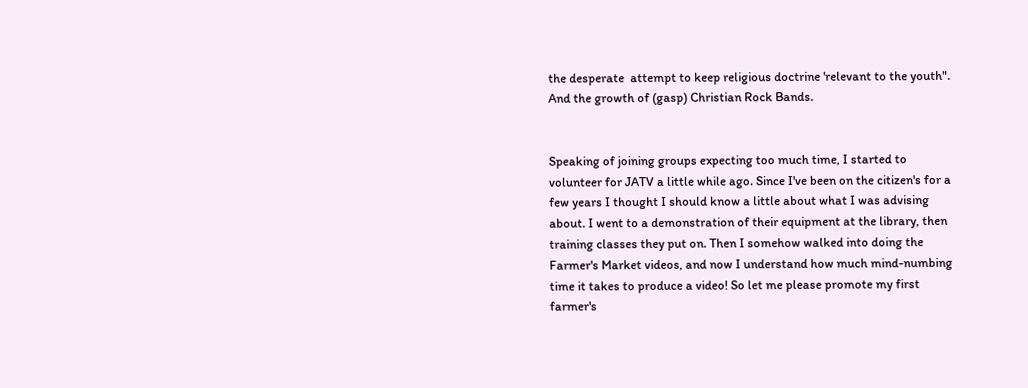the desperate  attempt to keep religious doctrine 'relevant to the youth".  And the growth of (gasp) Christian Rock Bands.


Speaking of joining groups expecting too much time, I started to volunteer for JATV a little while ago. Since I've been on the citizen's for a few years I thought I should know a little about what I was advising about. I went to a demonstration of their equipment at the library, then training classes they put on. Then I somehow walked into doing the Farmer's Market videos, and now I understand how much mind-numbing time it takes to produce a video! So let me please promote my first farmer's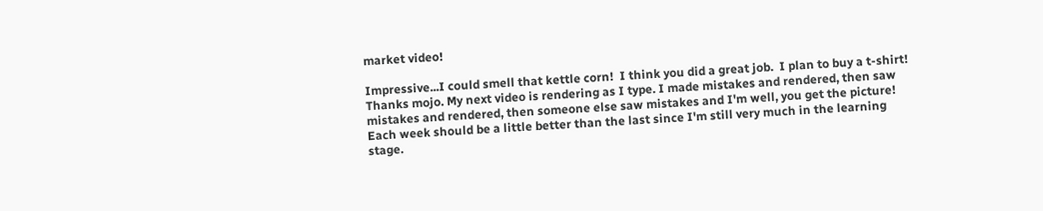market video!

Impressive...I could smell that kettle corn!  I think you did a great job.  I plan to buy a t-shirt!
Thanks mojo. My next video is rendering as I type. I made mistakes and rendered, then saw mistakes and rendered, then someone else saw mistakes and I'm well, you get the picture! Each week should be a little better than the last since I'm still very much in the learning stage.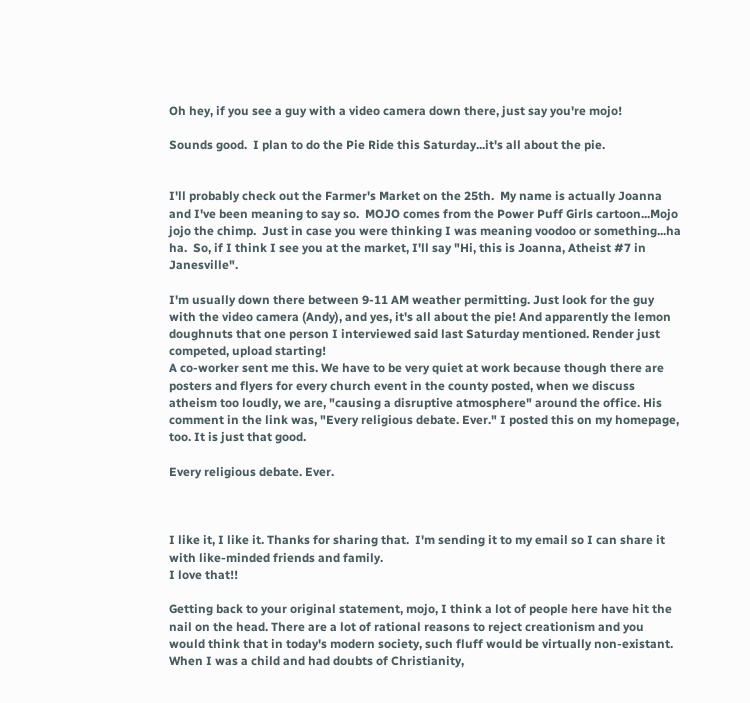Oh hey, if you see a guy with a video camera down there, just say you're mojo!

Sounds good.  I plan to do the Pie Ride this Saturday...it's all about the pie.


I'll probably check out the Farmer's Market on the 25th.  My name is actually Joanna and I've been meaning to say so.  MOJO comes from the Power Puff Girls cartoon...Mojo jojo the chimp.  Just in case you were thinking I was meaning voodoo or something...ha ha.  So, if I think I see you at the market, I'll say "Hi, this is Joanna, Atheist #7 in Janesville".

I'm usually down there between 9-11 AM weather permitting. Just look for the guy with the video camera (Andy), and yes, it's all about the pie! And apparently the lemon doughnuts that one person I interviewed said last Saturday mentioned. Render just competed, upload starting!
A co-worker sent me this. We have to be very quiet at work because though there are posters and flyers for every church event in the county posted, when we discuss atheism too loudly, we are, "causing a disruptive atmosphere" around the office. His comment in the link was, "Every religious debate. Ever." I posted this on my homepage, too. It is just that good.

Every religious debate. Ever.



I like it, I like it. Thanks for sharing that.  I'm sending it to my email so I can share it with like-minded friends and family.
I love that!!

Getting back to your original statement, mojo, I think a lot of people here have hit the nail on the head. There are a lot of rational reasons to reject creationism and you would think that in today's modern society, such fluff would be virtually non-existant. When I was a child and had doubts of Christianity,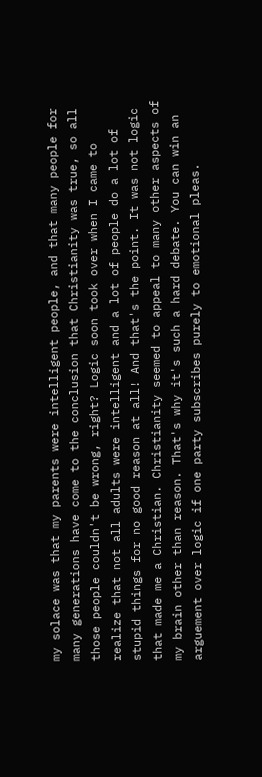my solace was that my parents were intelligent people, and that many people for many generations have come to the conclusion that Christianity was true, so all those people couldn't be wrong, right? Logic soon took over when I came to realize that not all adults were intelligent and a lot of people do a lot of stupid things for no good reason at all! And that's the point. It was not logic that made me a Christian. Christianity seemed to appeal to many other aspects of my brain other than reason. That's why it's such a hard debate. You can win an arguement over logic if one party subscribes purely to emotional pleas.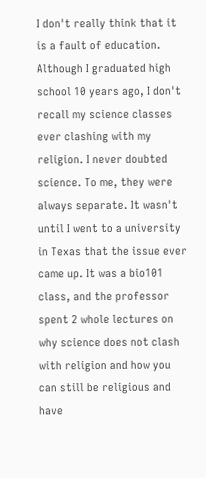I don't really think that it is a fault of education. Although I graduated high school 10 years ago, I don't recall my science classes ever clashing with my religion. I never doubted science. To me, they were always separate. It wasn't until I went to a university in Texas that the issue ever came up. It was a bio101 class, and the professor spent 2 whole lectures on why science does not clash with religion and how you can still be religious and have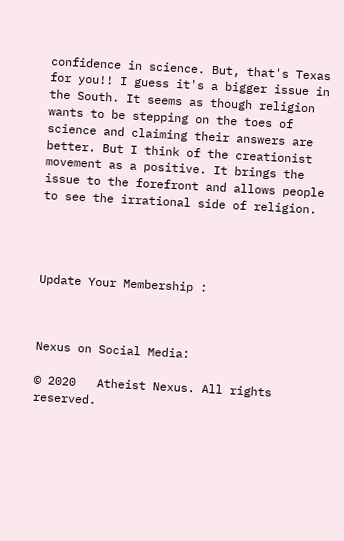confidence in science. But, that's Texas for you!! I guess it's a bigger issue in the South. It seems as though religion wants to be stepping on the toes of science and claiming their answers are better. But I think of the creationist movement as a positive. It brings the issue to the forefront and allows people to see the irrational side of religion.




Update Your Membership :



Nexus on Social Media:

© 2020   Atheist Nexus. All rights reserved.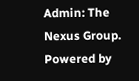Admin: The Nexus Group.   Powered by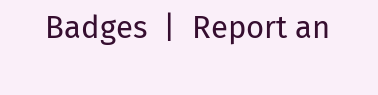Badges  |  Report an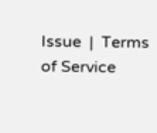Issue  |  Terms of Service